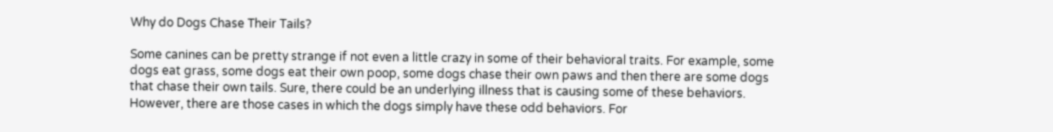Why do Dogs Chase Their Tails?

Some canines can be pretty strange if not even a little crazy in some of their behavioral traits. For example, some dogs eat grass, some dogs eat their own poop, some dogs chase their own paws and then there are some dogs that chase their own tails. Sure, there could be an underlying illness that is causing some of these behaviors. However, there are those cases in which the dogs simply have these odd behaviors. For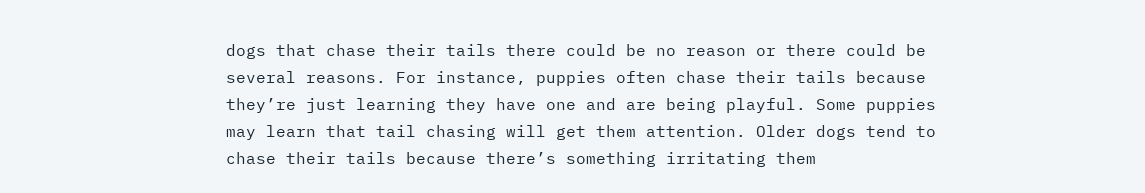dogs that chase their tails there could be no reason or there could be several reasons. For instance, puppies often chase their tails because they’re just learning they have one and are being playful. Some puppies may learn that tail chasing will get them attention. Older dogs tend to chase their tails because there’s something irritating them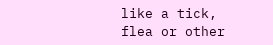like a tick, flea or other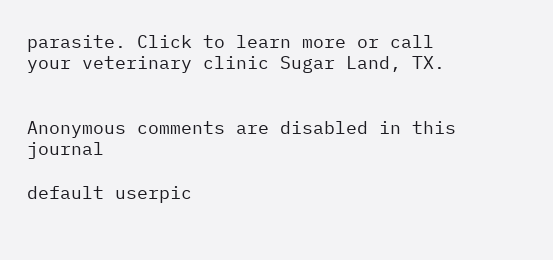parasite. Click to learn more or call your veterinary clinic Sugar Land, TX.


Anonymous comments are disabled in this journal

default userpic